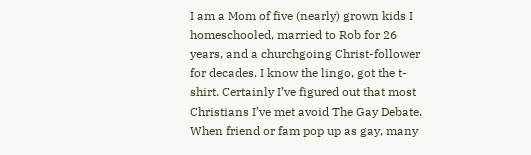I am a Mom of five (nearly) grown kids I homeschooled, married to Rob for 26 years, and a churchgoing Christ-follower for decades. I know the lingo, got the t-shirt. Certainly I’ve figured out that most Christians I’ve met avoid The Gay Debate. When friend or fam pop up as gay, many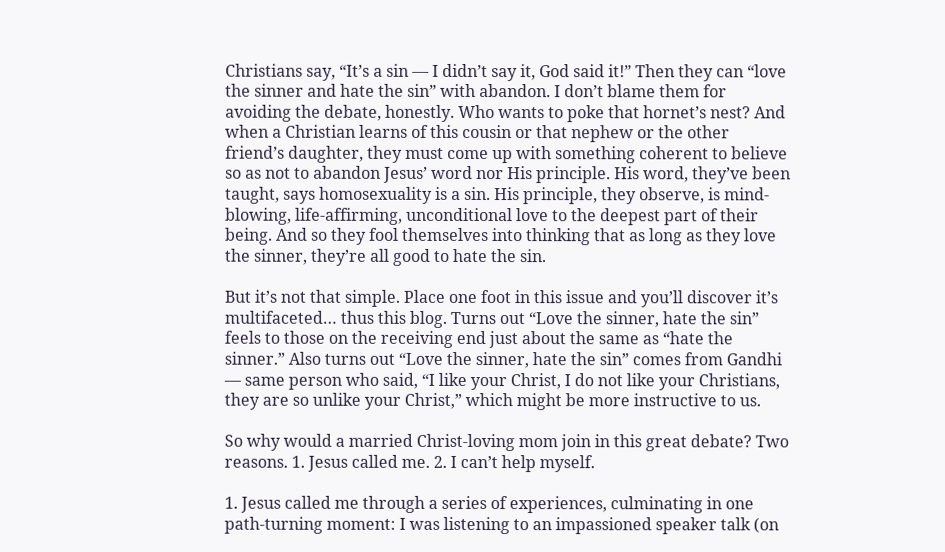Christians say, “It’s a sin — I didn’t say it, God said it!” Then they can “love the sinner and hate the sin” with abandon. I don’t blame them for avoiding the debate, honestly. Who wants to poke that hornet’s nest? And when a Christian learns of this cousin or that nephew or the other friend’s daughter, they must come up with something coherent to believe so as not to abandon Jesus’ word nor His principle. His word, they’ve been taught, says homosexuality is a sin. His principle, they observe, is mind-blowing, life-affirming, unconditional love to the deepest part of their being. And so they fool themselves into thinking that as long as they love the sinner, they’re all good to hate the sin.

But it’s not that simple. Place one foot in this issue and you’ll discover it’s multifaceted… thus this blog. Turns out “Love the sinner, hate the sin” feels to those on the receiving end just about the same as “hate the sinner.” Also turns out “Love the sinner, hate the sin” comes from Gandhi — same person who said, “I like your Christ, I do not like your Christians, they are so unlike your Christ,” which might be more instructive to us.

So why would a married Christ-loving mom join in this great debate? Two reasons. 1. Jesus called me. 2. I can’t help myself.

1. Jesus called me through a series of experiences, culminating in one path-turning moment: I was listening to an impassioned speaker talk (on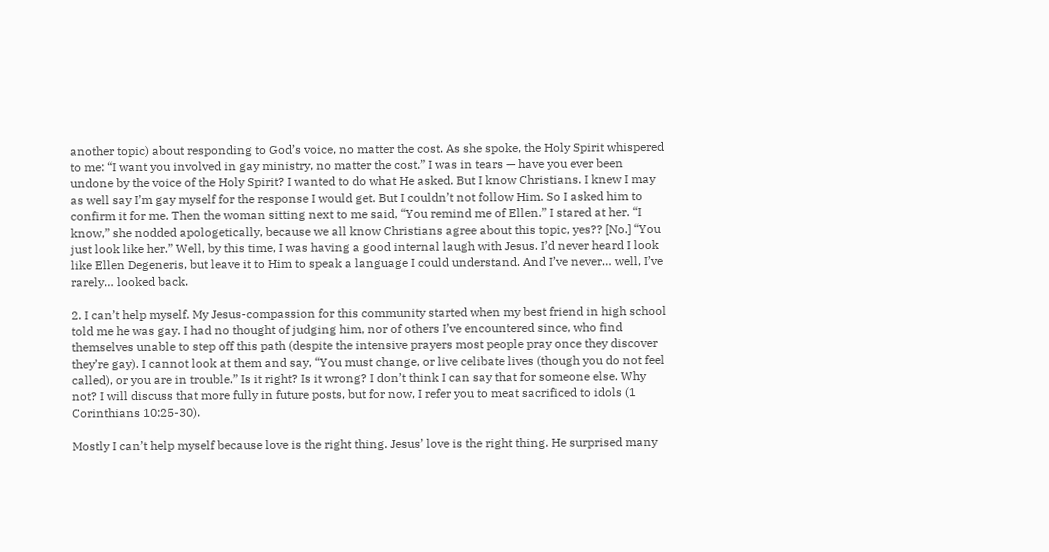another topic) about responding to God’s voice, no matter the cost. As she spoke, the Holy Spirit whispered to me: “I want you involved in gay ministry, no matter the cost.” I was in tears — have you ever been undone by the voice of the Holy Spirit? I wanted to do what He asked. But I know Christians. I knew I may as well say I’m gay myself for the response I would get. But I couldn’t not follow Him. So I asked him to confirm it for me. Then the woman sitting next to me said, “You remind me of Ellen.” I stared at her. “I know,” she nodded apologetically, because we all know Christians agree about this topic, yes?? [No.] “You just look like her.” Well, by this time, I was having a good internal laugh with Jesus. I’d never heard I look like Ellen Degeneris, but leave it to Him to speak a language I could understand. And I’ve never… well, I’ve rarely… looked back.

2. I can’t help myself. My Jesus-compassion for this community started when my best friend in high school told me he was gay. I had no thought of judging him, nor of others I’ve encountered since, who find themselves unable to step off this path (despite the intensive prayers most people pray once they discover they’re gay). I cannot look at them and say, “You must change, or live celibate lives (though you do not feel called), or you are in trouble.” Is it right? Is it wrong? I don’t think I can say that for someone else. Why not? I will discuss that more fully in future posts, but for now, I refer you to meat sacrificed to idols (1 Corinthians 10:25-30).

Mostly I can’t help myself because love is the right thing. Jesus’ love is the right thing. He surprised many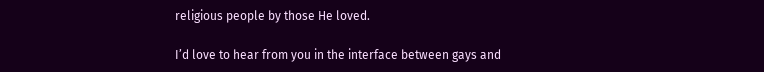religious people by those He loved.

I’d love to hear from you in the interface between gays and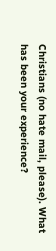Christians (no hate mail, please). What has been your experience?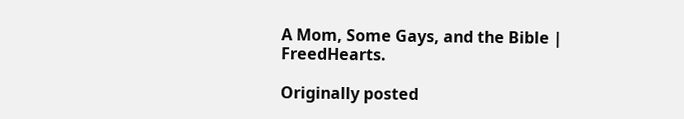A Mom, Some Gays, and the Bible | FreedHearts.

Originally posted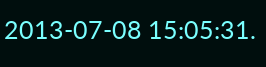2013-07-08 15:05:31.